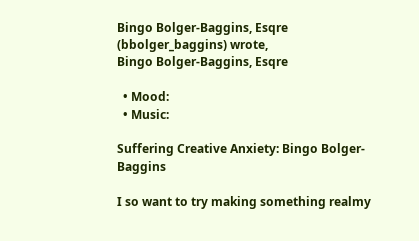Bingo Bolger-Baggins, Esqre (bbolger_baggins) wrote,
Bingo Bolger-Baggins, Esqre

  • Mood:
  • Music:

Suffering Creative Anxiety: Bingo Bolger-Baggins

I so want to try making something realmy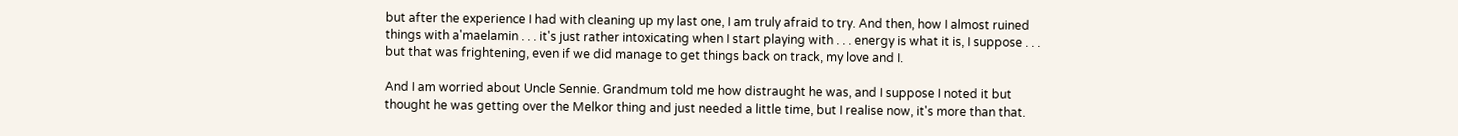but after the experience I had with cleaning up my last one, I am truly afraid to try. And then, how I almost ruined things with a'maelamin . . . it's just rather intoxicating when I start playing with . . . energy is what it is, I suppose . . . but that was frightening, even if we did manage to get things back on track, my love and I.

And I am worried about Uncle Sennie. Grandmum told me how distraught he was, and I suppose I noted it but thought he was getting over the Melkor thing and just needed a little time, but I realise now, it's more than that.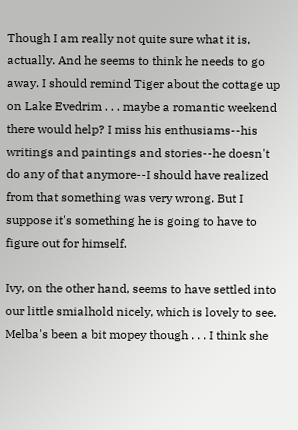Though I am really not quite sure what it is, actually. And he seems to think he needs to go away. I should remind Tiger about the cottage up on Lake Evedrim . . . maybe a romantic weekend there would help? I miss his enthusiams--his writings and paintings and stories--he doesn't do any of that anymore--I should have realized from that something was very wrong. But I suppose it's something he is going to have to figure out for himself.

Ivy, on the other hand, seems to have settled into our little smialhold nicely, which is lovely to see. Melba's been a bit mopey though . . . I think she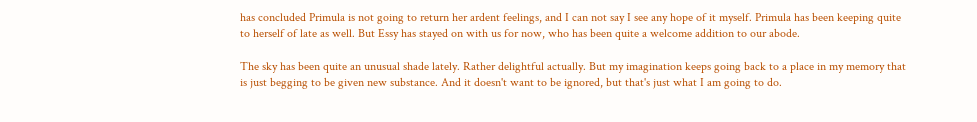has concluded Primula is not going to return her ardent feelings, and I can not say I see any hope of it myself. Primula has been keeping quite to herself of late as well. But Essy has stayed on with us for now, who has been quite a welcome addition to our abode.

The sky has been quite an unusual shade lately. Rather delightful actually. But my imagination keeps going back to a place in my memory that is just begging to be given new substance. And it doesn't want to be ignored, but that's just what I am going to do.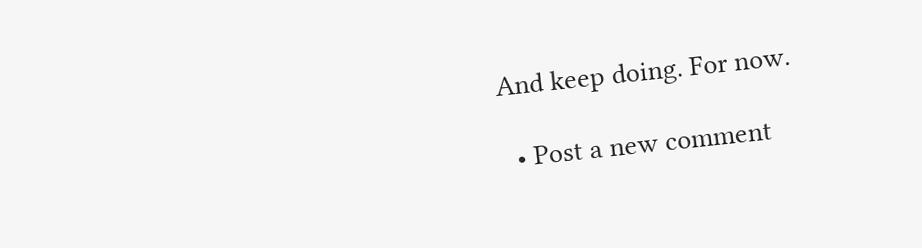And keep doing. For now.

  • Post a new comment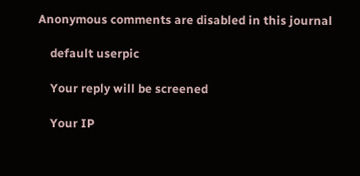Anonymous comments are disabled in this journal

    default userpic

    Your reply will be screened

    Your IP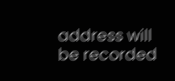address will be recorded